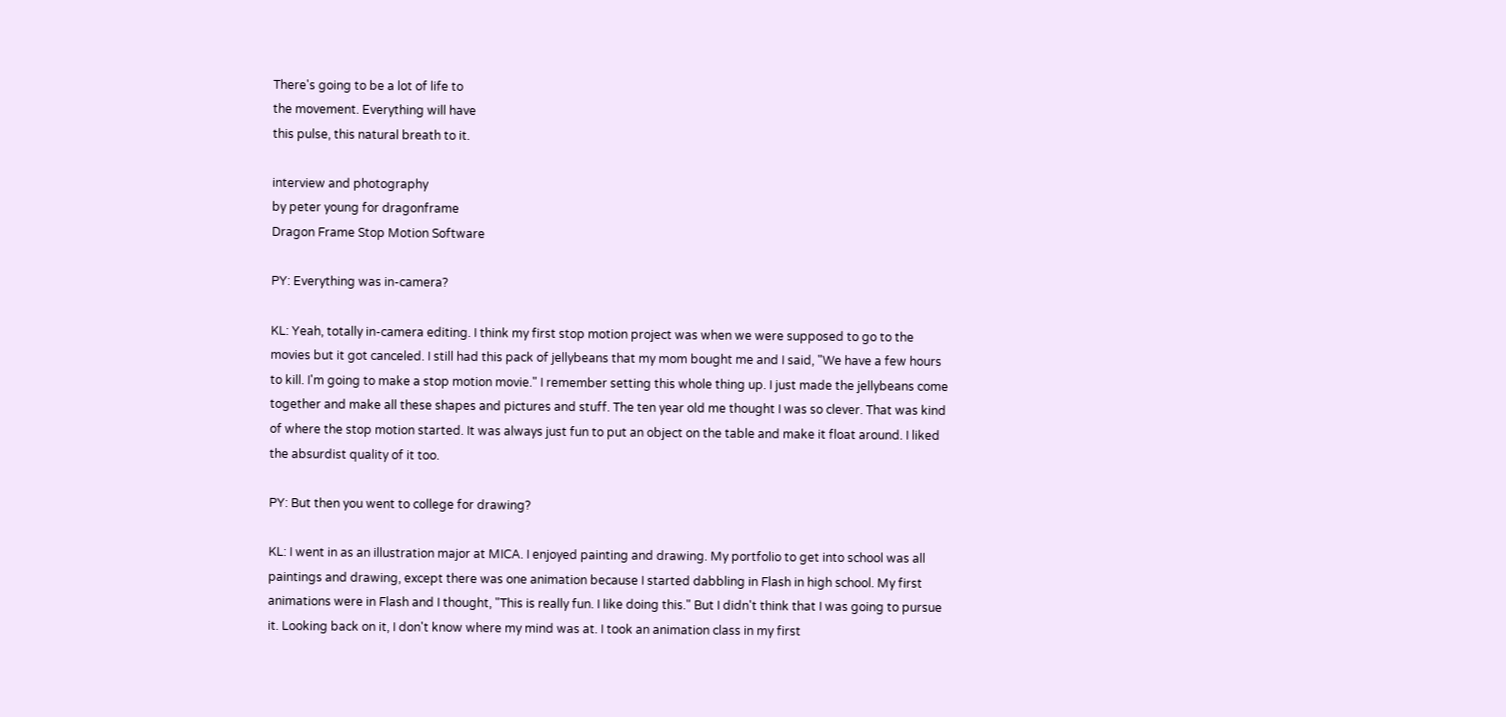There's going to be a lot of life to
the movement. Everything will have
this pulse, this natural breath to it.

interview and photography
by peter young for dragonframe
Dragon Frame Stop Motion Software

PY: Everything was in-camera?

KL: Yeah, totally in-camera editing. I think my first stop motion project was when we were supposed to go to the movies but it got canceled. I still had this pack of jellybeans that my mom bought me and I said, "We have a few hours to kill. I'm going to make a stop motion movie." I remember setting this whole thing up. I just made the jellybeans come together and make all these shapes and pictures and stuff. The ten year old me thought I was so clever. That was kind of where the stop motion started. It was always just fun to put an object on the table and make it float around. I liked the absurdist quality of it too.

PY: But then you went to college for drawing?

KL: I went in as an illustration major at MICA. I enjoyed painting and drawing. My portfolio to get into school was all paintings and drawing, except there was one animation because I started dabbling in Flash in high school. My first animations were in Flash and I thought, "This is really fun. I like doing this." But I didn't think that I was going to pursue it. Looking back on it, I don't know where my mind was at. I took an animation class in my first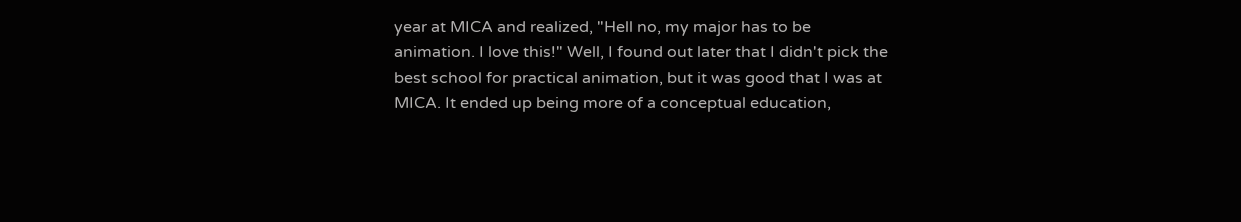year at MICA and realized, "Hell no, my major has to be animation. I love this!" Well, I found out later that I didn't pick the best school for practical animation, but it was good that I was at MICA. It ended up being more of a conceptual education,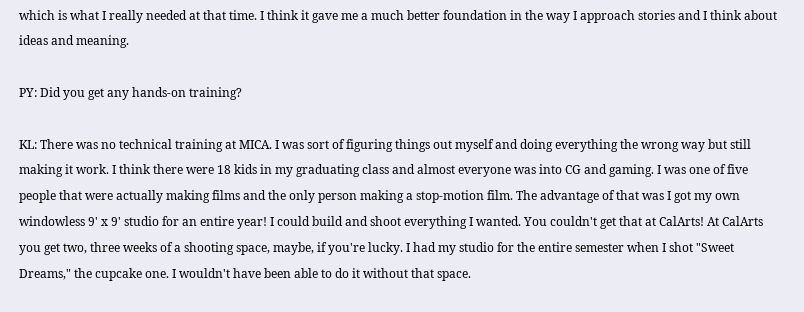which is what I really needed at that time. I think it gave me a much better foundation in the way I approach stories and I think about ideas and meaning.

PY: Did you get any hands-on training?

KL: There was no technical training at MICA. I was sort of figuring things out myself and doing everything the wrong way but still making it work. I think there were 18 kids in my graduating class and almost everyone was into CG and gaming. I was one of five people that were actually making films and the only person making a stop-motion film. The advantage of that was I got my own windowless 9' x 9' studio for an entire year! I could build and shoot everything I wanted. You couldn't get that at CalArts! At CalArts you get two, three weeks of a shooting space, maybe, if you're lucky. I had my studio for the entire semester when I shot "Sweet Dreams," the cupcake one. I wouldn't have been able to do it without that space.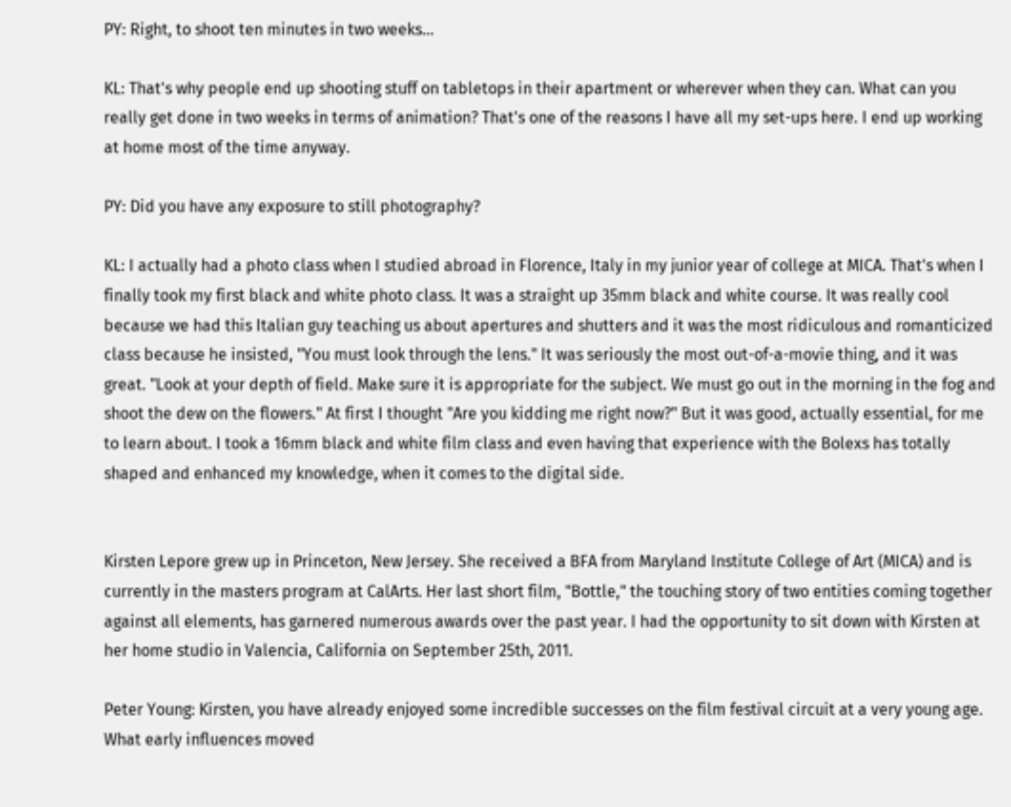PY: Right, to shoot ten minutes in two weeks...

KL: That's why people end up shooting stuff on tabletops in their apartment or wherever when they can. What can you really get done in two weeks in terms of animation? That's one of the reasons I have all my set-ups here. I end up working at home most of the time anyway.

PY: Did you have any exposure to still photography?

KL: I actually had a photo class when I studied abroad in Florence, Italy in my junior year of college at MICA. That's when I finally took my first black and white photo class. It was a straight up 35mm black and white course. It was really cool because we had this Italian guy teaching us about apertures and shutters and it was the most ridiculous and romanticized class because he insisted, "You must look through the lens." It was seriously the most out-of-a-movie thing, and it was great. "Look at your depth of field. Make sure it is appropriate for the subject. We must go out in the morning in the fog and shoot the dew on the flowers." At first I thought "Are you kidding me right now?" But it was good, actually essential, for me to learn about. I took a 16mm black and white film class and even having that experience with the Bolexs has totally shaped and enhanced my knowledge, when it comes to the digital side.


Kirsten Lepore grew up in Princeton, New Jersey. She received a BFA from Maryland Institute College of Art (MICA) and is currently in the masters program at CalArts. Her last short film, "Bottle," the touching story of two entities coming together against all elements, has garnered numerous awards over the past year. I had the opportunity to sit down with Kirsten at her home studio in Valencia, California on September 25th, 2011.

Peter Young: Kirsten, you have already enjoyed some incredible successes on the film festival circuit at a very young age. What early influences moved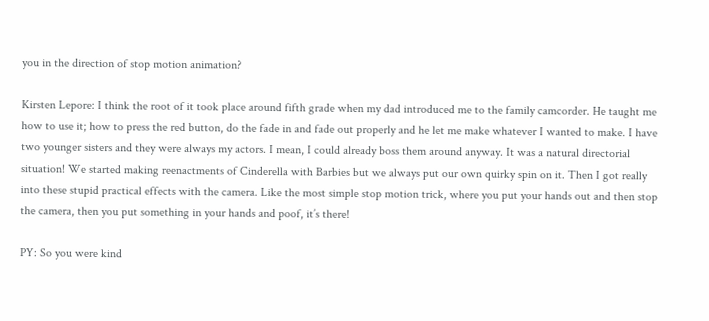you in the direction of stop motion animation?

Kirsten Lepore: I think the root of it took place around fifth grade when my dad introduced me to the family camcorder. He taught me how to use it; how to press the red button, do the fade in and fade out properly and he let me make whatever I wanted to make. I have two younger sisters and they were always my actors. I mean, I could already boss them around anyway. It was a natural directorial situation! We started making reenactments of Cinderella with Barbies but we always put our own quirky spin on it. Then I got really into these stupid practical effects with the camera. Like the most simple stop motion trick, where you put your hands out and then stop the camera, then you put something in your hands and poof, it’s there!

PY: So you were kind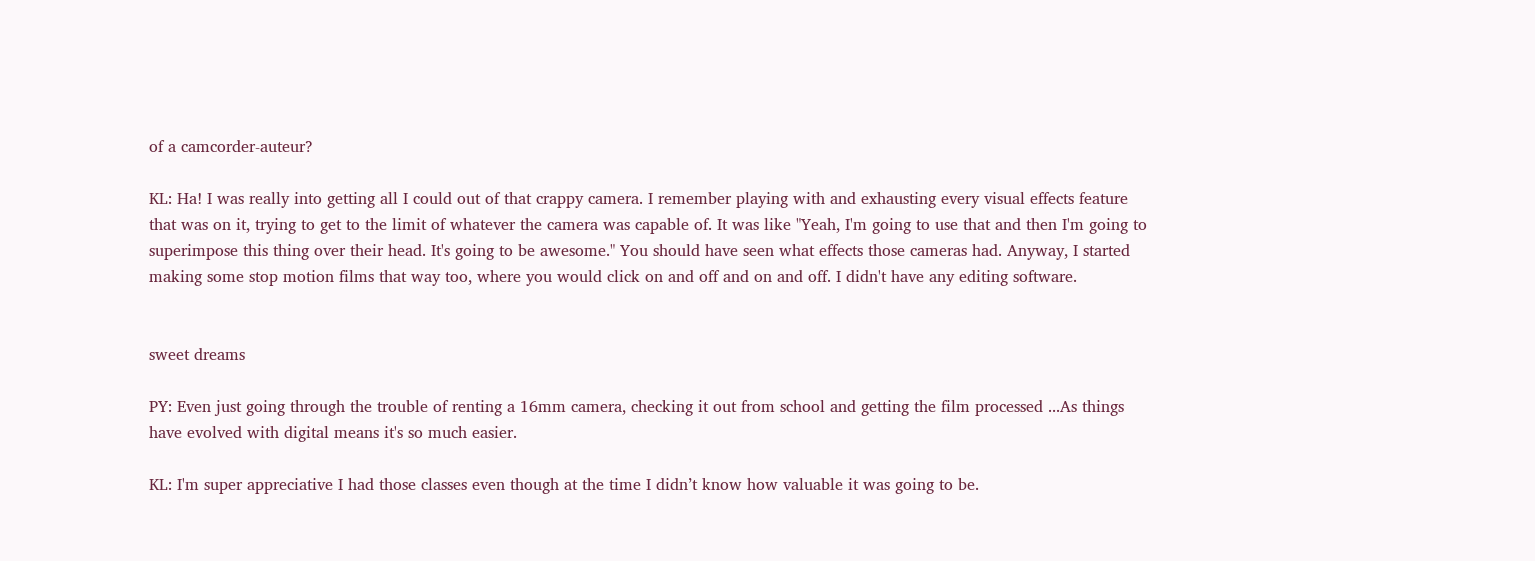of a camcorder-auteur?

KL: Ha! I was really into getting all I could out of that crappy camera. I remember playing with and exhausting every visual effects feature that was on it, trying to get to the limit of whatever the camera was capable of. It was like "Yeah, I'm going to use that and then I'm going to superimpose this thing over their head. It's going to be awesome." You should have seen what effects those cameras had. Anyway, I started making some stop motion films that way too, where you would click on and off and on and off. I didn't have any editing software.


sweet dreams

PY: Even just going through the trouble of renting a 16mm camera, checking it out from school and getting the film processed ...As things have evolved with digital means it's so much easier.

KL: I'm super appreciative I had those classes even though at the time I didn’t know how valuable it was going to be.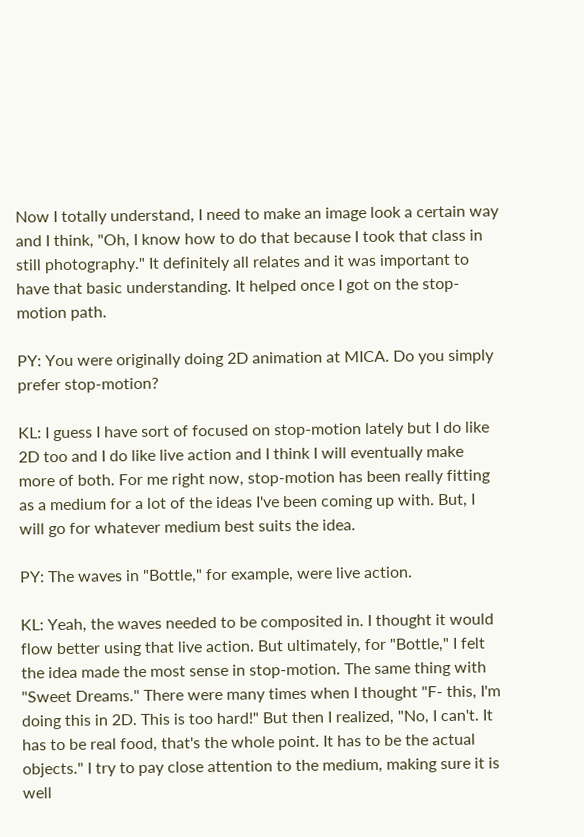Now I totally understand, I need to make an image look a certain way and I think, "Oh, I know how to do that because I took that class in still photography." It definitely all relates and it was important to have that basic understanding. It helped once I got on the stop-motion path.

PY: You were originally doing 2D animation at MICA. Do you simply prefer stop-motion?

KL: I guess I have sort of focused on stop-motion lately but I do like 2D too and I do like live action and I think I will eventually make more of both. For me right now, stop-motion has been really fitting as a medium for a lot of the ideas I've been coming up with. But, I will go for whatever medium best suits the idea.

PY: The waves in "Bottle," for example, were live action.

KL: Yeah, the waves needed to be composited in. I thought it would flow better using that live action. But ultimately, for "Bottle," I felt the idea made the most sense in stop-motion. The same thing with "Sweet Dreams." There were many times when I thought "F- this, I'm doing this in 2D. This is too hard!" But then I realized, "No, I can't. It has to be real food, that's the whole point. It has to be the actual objects." I try to pay close attention to the medium, making sure it is well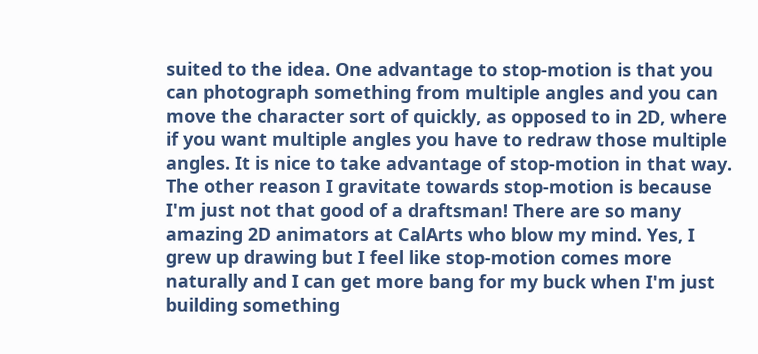suited to the idea. One advantage to stop-motion is that you can photograph something from multiple angles and you can move the character sort of quickly, as opposed to in 2D, where if you want multiple angles you have to redraw those multiple angles. It is nice to take advantage of stop-motion in that way. The other reason I gravitate towards stop-motion is because I'm just not that good of a draftsman! There are so many amazing 2D animators at CalArts who blow my mind. Yes, I grew up drawing but I feel like stop-motion comes more naturally and I can get more bang for my buck when I'm just building something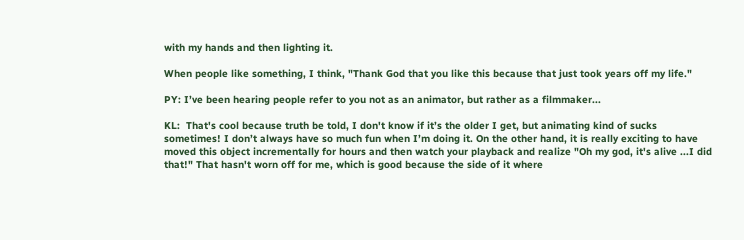with my hands and then lighting it.

When people like something, I think, "Thank God that you like this because that just took years off my life."

PY: I’ve been hearing people refer to you not as an animator, but rather as a filmmaker...

KL:  That's cool because truth be told, I don't know if it’s the older I get, but animating kind of sucks sometimes! I don’t always have so much fun when I’m doing it. On the other hand, it is really exciting to have moved this object incrementally for hours and then watch your playback and realize "Oh my god, it's alive ...I did that!" That hasn't worn off for me, which is good because the side of it where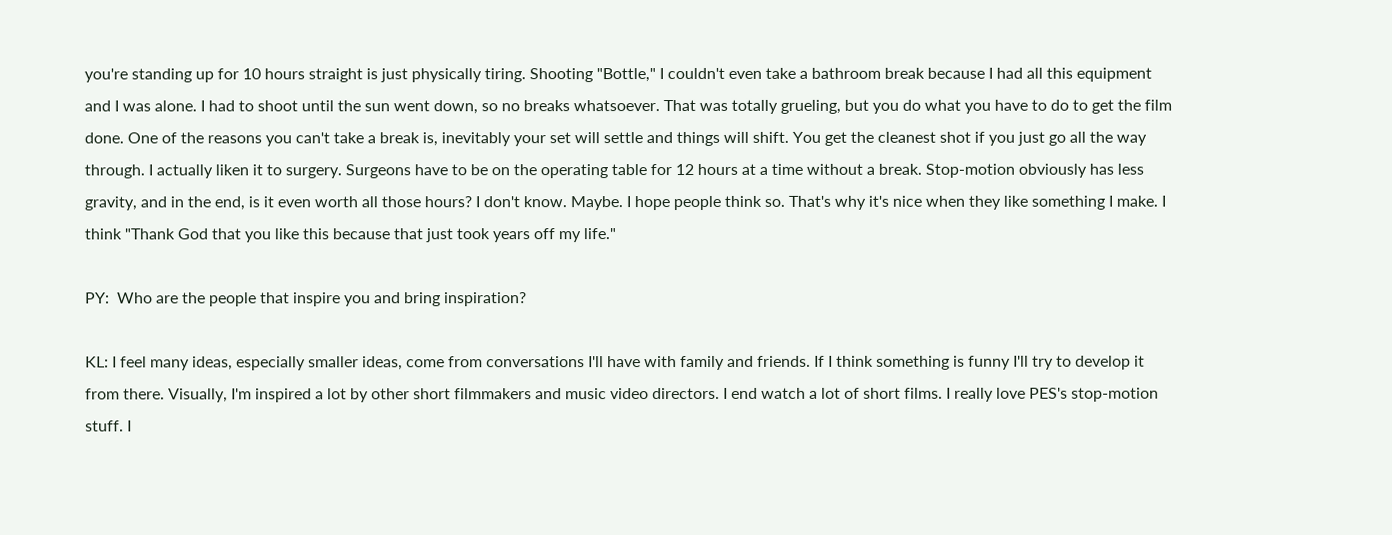you're standing up for 10 hours straight is just physically tiring. Shooting "Bottle," I couldn't even take a bathroom break because I had all this equipment and I was alone. I had to shoot until the sun went down, so no breaks whatsoever. That was totally grueling, but you do what you have to do to get the film done. One of the reasons you can't take a break is, inevitably your set will settle and things will shift. You get the cleanest shot if you just go all the way through. I actually liken it to surgery. Surgeons have to be on the operating table for 12 hours at a time without a break. Stop-motion obviously has less gravity, and in the end, is it even worth all those hours? I don't know. Maybe. I hope people think so. That's why it's nice when they like something I make. I think "Thank God that you like this because that just took years off my life."

PY:  Who are the people that inspire you and bring inspiration?

KL: I feel many ideas, especially smaller ideas, come from conversations I'll have with family and friends. If I think something is funny I'll try to develop it from there. Visually, I'm inspired a lot by other short filmmakers and music video directors. I end watch a lot of short films. I really love PES's stop-motion stuff. I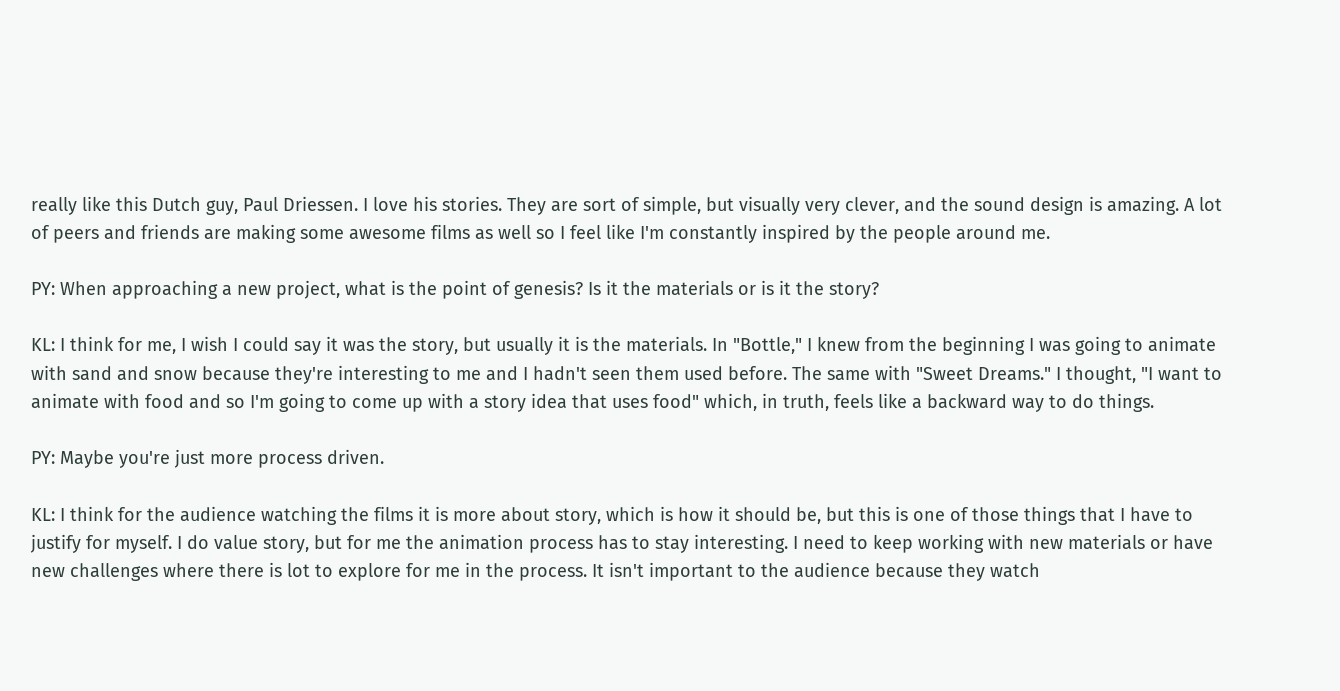really like this Dutch guy, Paul Driessen. I love his stories. They are sort of simple, but visually very clever, and the sound design is amazing. A lot of peers and friends are making some awesome films as well so I feel like I'm constantly inspired by the people around me.

PY: When approaching a new project, what is the point of genesis? Is it the materials or is it the story?

KL: I think for me, I wish I could say it was the story, but usually it is the materials. In "Bottle," I knew from the beginning I was going to animate with sand and snow because they're interesting to me and I hadn't seen them used before. The same with "Sweet Dreams." I thought, "I want to animate with food and so I'm going to come up with a story idea that uses food" which, in truth, feels like a backward way to do things.

PY: Maybe you're just more process driven.

KL: I think for the audience watching the films it is more about story, which is how it should be, but this is one of those things that I have to justify for myself. I do value story, but for me the animation process has to stay interesting. I need to keep working with new materials or have new challenges where there is lot to explore for me in the process. It isn't important to the audience because they watch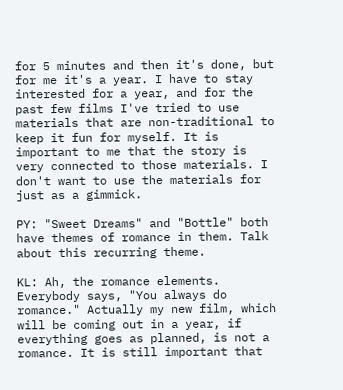for 5 minutes and then it's done, but for me it's a year. I have to stay interested for a year, and for the past few films I've tried to use materials that are non-traditional to keep it fun for myself. It is important to me that the story is very connected to those materials. I don't want to use the materials for just as a gimmick.

PY: "Sweet Dreams" and "Bottle" both have themes of romance in them. Talk about this recurring theme.

KL: Ah, the romance elements. Everybody says, "You always do romance." Actually my new film, which will be coming out in a year, if everything goes as planned, is not a romance. It is still important that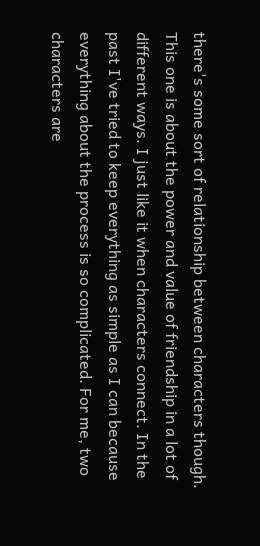there's some sort of relationship between characters though. This one is about the power and value of friendship in a lot of different ways. I just like it when characters connect. In the past I've tried to keep everything as simple as I can because everything about the process is so complicated. For me, two characters are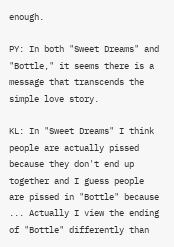enough.

PY: In both "Sweet Dreams" and "Bottle," it seems there is a message that transcends the simple love story.

KL: In "Sweet Dreams" I think people are actually pissed because they don't end up together and I guess people are pissed in "Bottle" because ... Actually I view the ending of "Bottle" differently than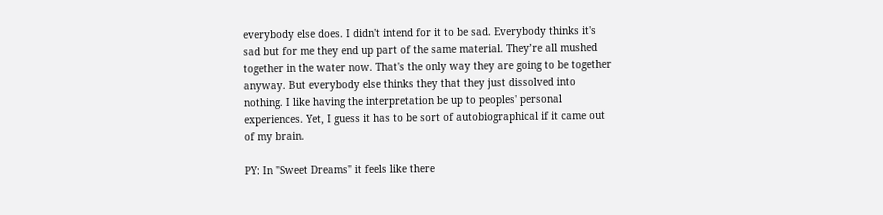everybody else does. I didn't intend for it to be sad. Everybody thinks it's sad but for me they end up part of the same material. They’re all mushed together in the water now. That's the only way they are going to be together anyway. But everybody else thinks they that they just dissolved into nothing. I like having the interpretation be up to peoples' personal experiences. Yet, I guess it has to be sort of autobiographical if it came out of my brain.

PY: In "Sweet Dreams" it feels like there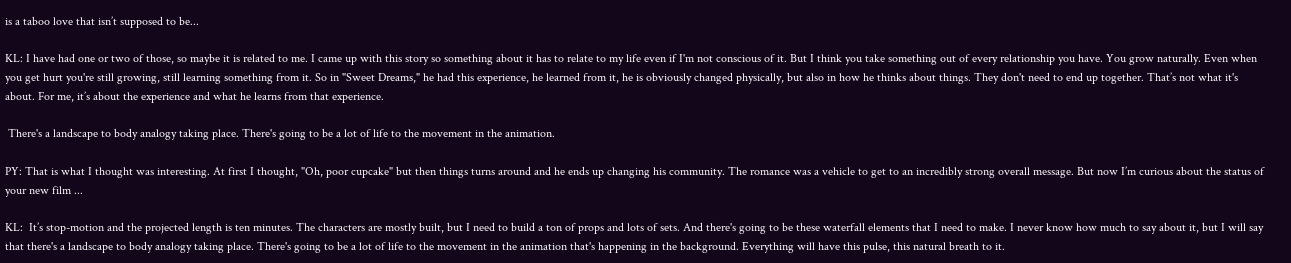is a taboo love that isn’t supposed to be...

KL: I have had one or two of those, so maybe it is related to me. I came up with this story so something about it has to relate to my life even if I'm not conscious of it. But I think you take something out of every relationship you have. You grow naturally. Even when you get hurt you're still growing, still learning something from it. So in "Sweet Dreams," he had this experience, he learned from it, he is obviously changed physically, but also in how he thinks about things. They don't need to end up together. That’s not what it's about. For me, it’s about the experience and what he learns from that experience.

 There's a landscape to body analogy taking place. There's going to be a lot of life to the movement in the animation.

PY: That is what I thought was interesting. At first I thought, "Oh, poor cupcake" but then things turns around and he ends up changing his community. The romance was a vehicle to get to an incredibly strong overall message. But now I’m curious about the status of your new film ...

KL:  It’s stop-motion and the projected length is ten minutes. The characters are mostly built, but I need to build a ton of props and lots of sets. And there's going to be these waterfall elements that I need to make. I never know how much to say about it, but I will say that there's a landscape to body analogy taking place. There's going to be a lot of life to the movement in the animation that's happening in the background. Everything will have this pulse, this natural breath to it.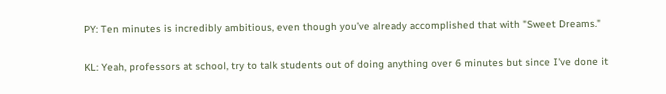PY: Ten minutes is incredibly ambitious, even though you’ve already accomplished that with "Sweet Dreams."

KL: Yeah, professors at school, try to talk students out of doing anything over 6 minutes but since I've done it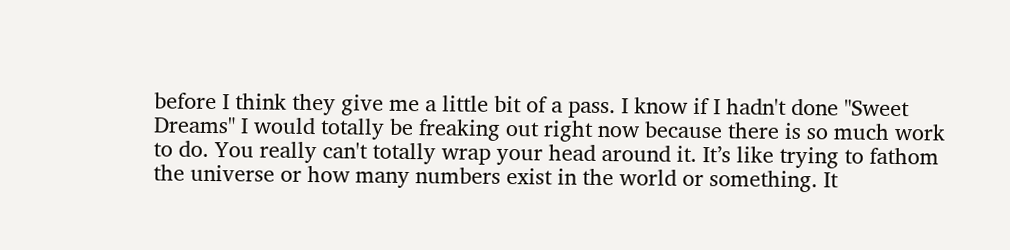before I think they give me a little bit of a pass. I know if I hadn't done "Sweet Dreams" I would totally be freaking out right now because there is so much work to do. You really can't totally wrap your head around it. It’s like trying to fathom the universe or how many numbers exist in the world or something. It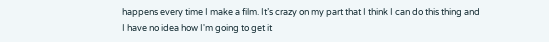happens every time I make a film. It’s crazy on my part that I think I can do this thing and I have no idea how I'm going to get it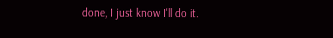done, I just know I'll do it.